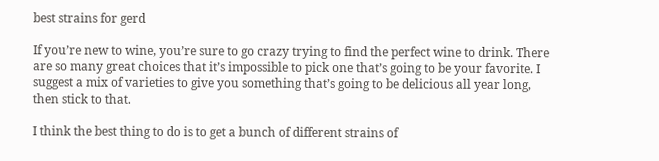best strains for gerd

If you’re new to wine, you’re sure to go crazy trying to find the perfect wine to drink. There are so many great choices that it’s impossible to pick one that’s going to be your favorite. I suggest a mix of varieties to give you something that’s going to be delicious all year long, then stick to that.

I think the best thing to do is to get a bunch of different strains of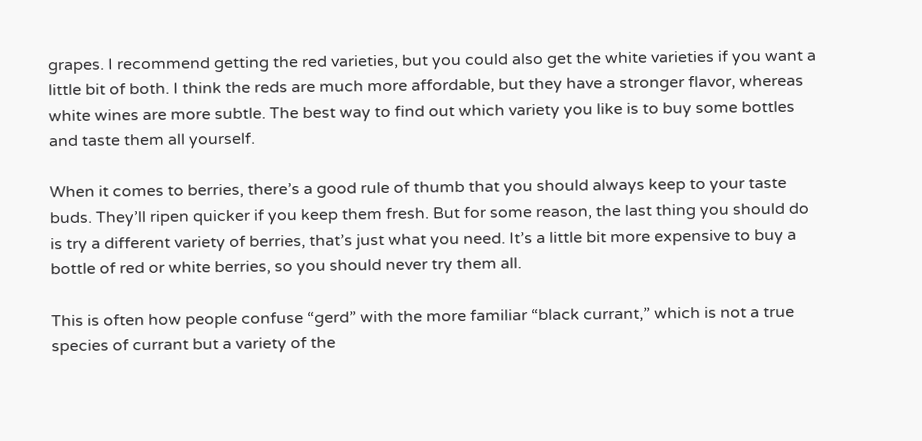grapes. I recommend getting the red varieties, but you could also get the white varieties if you want a little bit of both. I think the reds are much more affordable, but they have a stronger flavor, whereas white wines are more subtle. The best way to find out which variety you like is to buy some bottles and taste them all yourself.

When it comes to berries, there’s a good rule of thumb that you should always keep to your taste buds. They’ll ripen quicker if you keep them fresh. But for some reason, the last thing you should do is try a different variety of berries, that’s just what you need. It’s a little bit more expensive to buy a bottle of red or white berries, so you should never try them all.

This is often how people confuse “gerd” with the more familiar “black currant,” which is not a true species of currant but a variety of the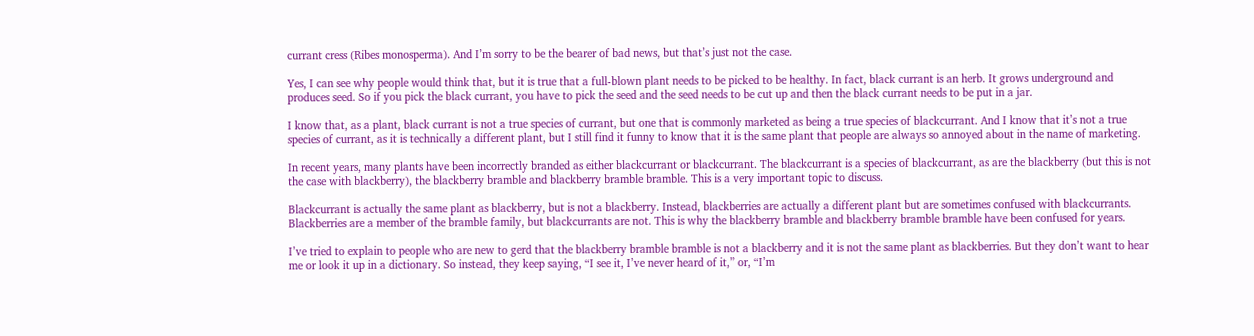currant cress (Ribes monosperma). And I’m sorry to be the bearer of bad news, but that’s just not the case.

Yes, I can see why people would think that, but it is true that a full-blown plant needs to be picked to be healthy. In fact, black currant is an herb. It grows underground and produces seed. So if you pick the black currant, you have to pick the seed and the seed needs to be cut up and then the black currant needs to be put in a jar.

I know that, as a plant, black currant is not a true species of currant, but one that is commonly marketed as being a true species of blackcurrant. And I know that it’s not a true species of currant, as it is technically a different plant, but I still find it funny to know that it is the same plant that people are always so annoyed about in the name of marketing.

In recent years, many plants have been incorrectly branded as either blackcurrant or blackcurrant. The blackcurrant is a species of blackcurrant, as are the blackberry (but this is not the case with blackberry), the blackberry bramble and blackberry bramble bramble. This is a very important topic to discuss.

Blackcurrant is actually the same plant as blackberry, but is not a blackberry. Instead, blackberries are actually a different plant but are sometimes confused with blackcurrants. Blackberries are a member of the bramble family, but blackcurrants are not. This is why the blackberry bramble and blackberry bramble bramble have been confused for years.

I’ve tried to explain to people who are new to gerd that the blackberry bramble bramble is not a blackberry and it is not the same plant as blackberries. But they don’t want to hear me or look it up in a dictionary. So instead, they keep saying, “I see it, I’ve never heard of it,” or, “I’m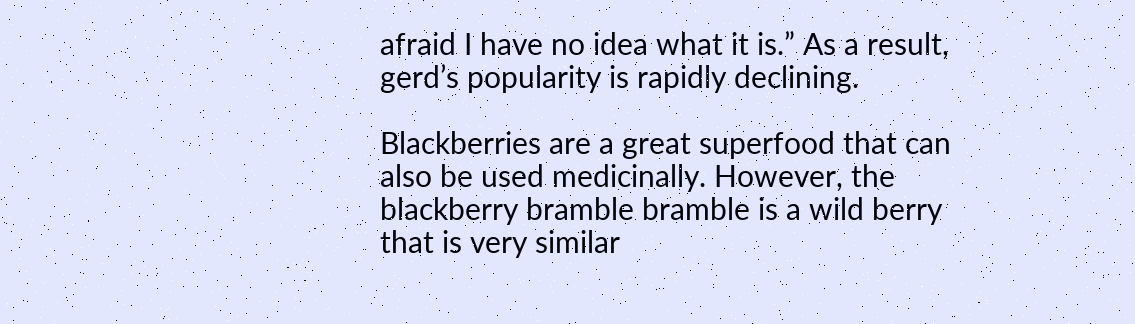afraid I have no idea what it is.” As a result, gerd’s popularity is rapidly declining.

Blackberries are a great superfood that can also be used medicinally. However, the blackberry bramble bramble is a wild berry that is very similar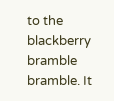to the blackberry bramble bramble. It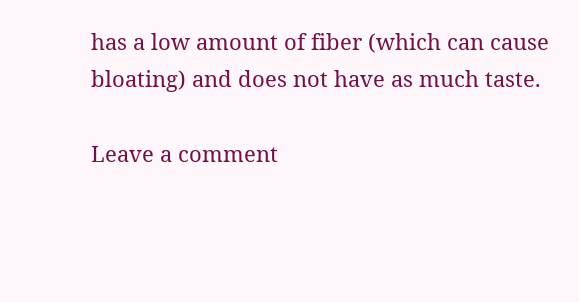has a low amount of fiber (which can cause bloating) and does not have as much taste.

Leave a comment